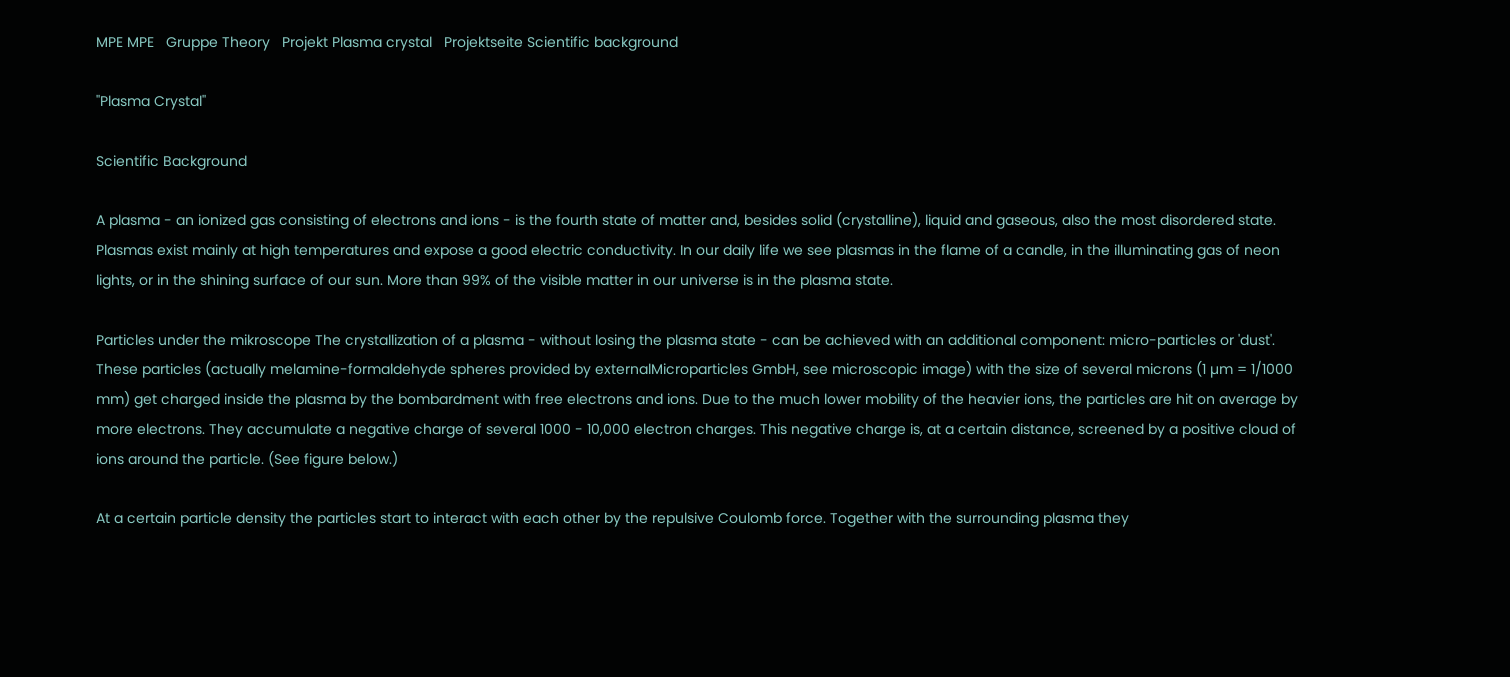MPE MPE   Gruppe Theory   Projekt Plasma crystal   Projektseite Scientific background

''Plasma Crystal''

Scientific Background

A plasma - an ionized gas consisting of electrons and ions - is the fourth state of matter and, besides solid (crystalline), liquid and gaseous, also the most disordered state. Plasmas exist mainly at high temperatures and expose a good electric conductivity. In our daily life we see plasmas in the flame of a candle, in the illuminating gas of neon lights, or in the shining surface of our sun. More than 99% of the visible matter in our universe is in the plasma state.

Particles under the mikroscope The crystallization of a plasma - without losing the plasma state - can be achieved with an additional component: micro-particles or 'dust'. These particles (actually melamine-formaldehyde spheres provided by externalMicroparticles GmbH, see microscopic image) with the size of several microns (1 µm = 1/1000 mm) get charged inside the plasma by the bombardment with free electrons and ions. Due to the much lower mobility of the heavier ions, the particles are hit on average by more electrons. They accumulate a negative charge of several 1000 - 10,000 electron charges. This negative charge is, at a certain distance, screened by a positive cloud of ions around the particle. (See figure below.)

At a certain particle density the particles start to interact with each other by the repulsive Coulomb force. Together with the surrounding plasma they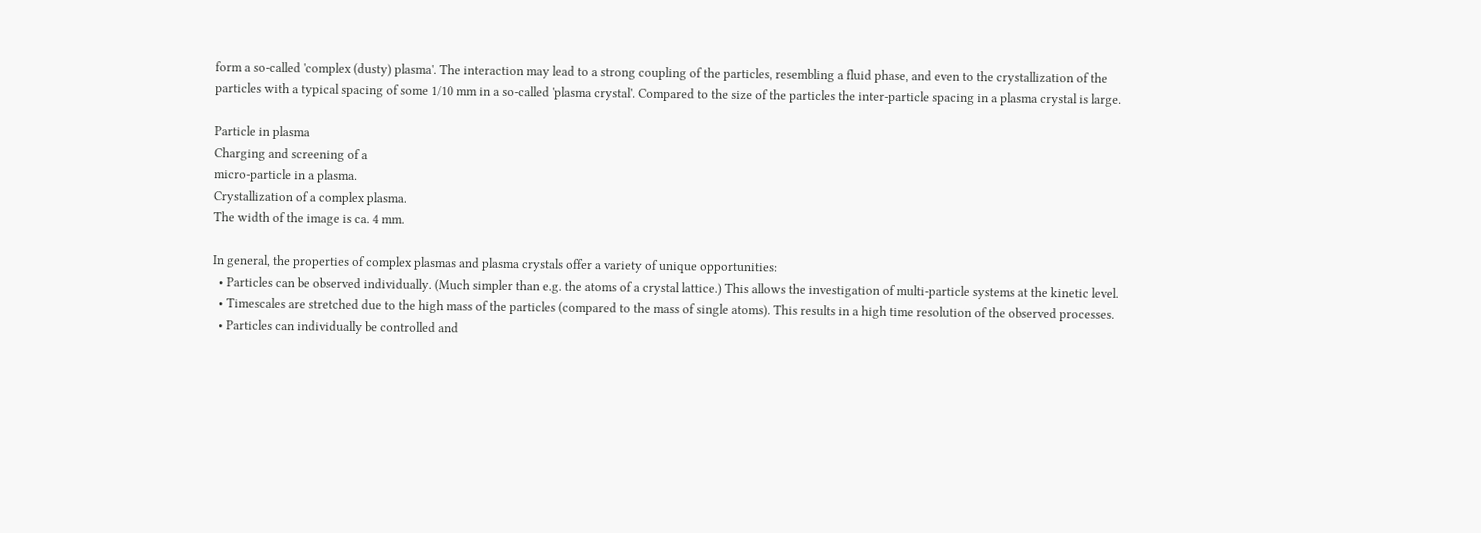form a so-called 'complex (dusty) plasma'. The interaction may lead to a strong coupling of the particles, resembling a fluid phase, and even to the crystallization of the particles with a typical spacing of some 1/10 mm in a so-called 'plasma crystal'. Compared to the size of the particles the inter-particle spacing in a plasma crystal is large.

Particle in plasma
Charging and screening of a
micro-particle in a plasma.
Crystallization of a complex plasma.
The width of the image is ca. 4 mm.

In general, the properties of complex plasmas and plasma crystals offer a variety of unique opportunities:
  • Particles can be observed individually. (Much simpler than e.g. the atoms of a crystal lattice.) This allows the investigation of multi-particle systems at the kinetic level.
  • Timescales are stretched due to the high mass of the particles (compared to the mass of single atoms). This results in a high time resolution of the observed processes.
  • Particles can individually be controlled and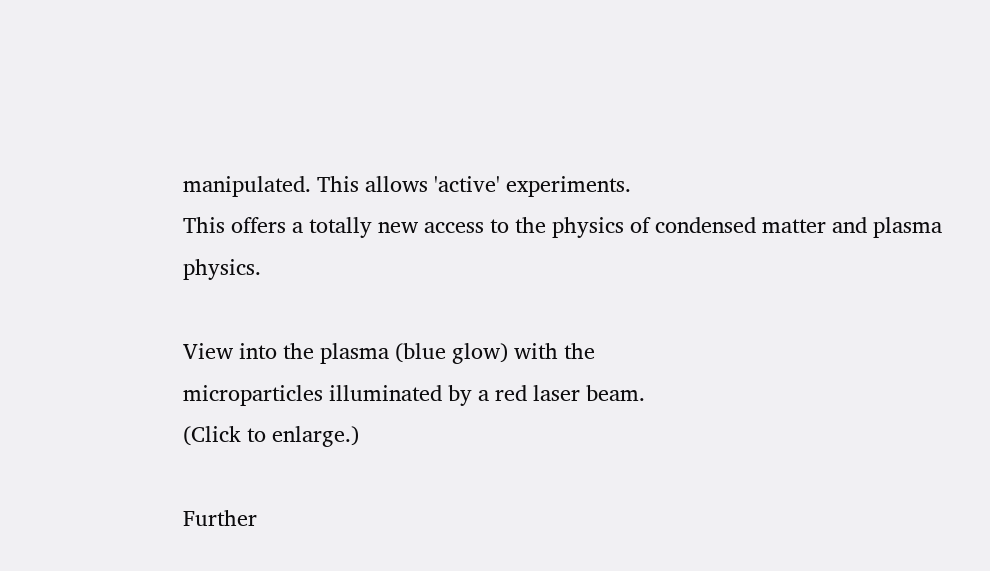manipulated. This allows 'active' experiments.
This offers a totally new access to the physics of condensed matter and plasma physics.

View into the plasma (blue glow) with the
microparticles illuminated by a red laser beam.
(Click to enlarge.)

Further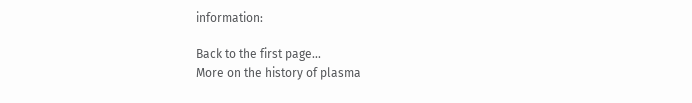information:

Back to the first page...
More on the history of plasma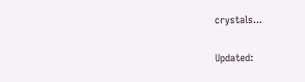crystals...

Updated: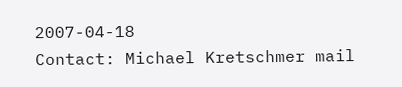2007-04-18
Contact: Michael Kretschmer mail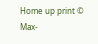Home up print © Max-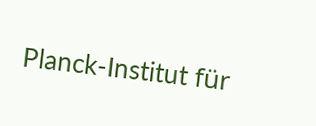Planck-Institut für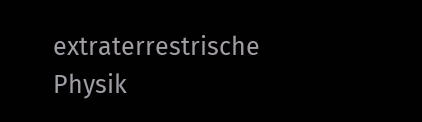extraterrestrische Physik